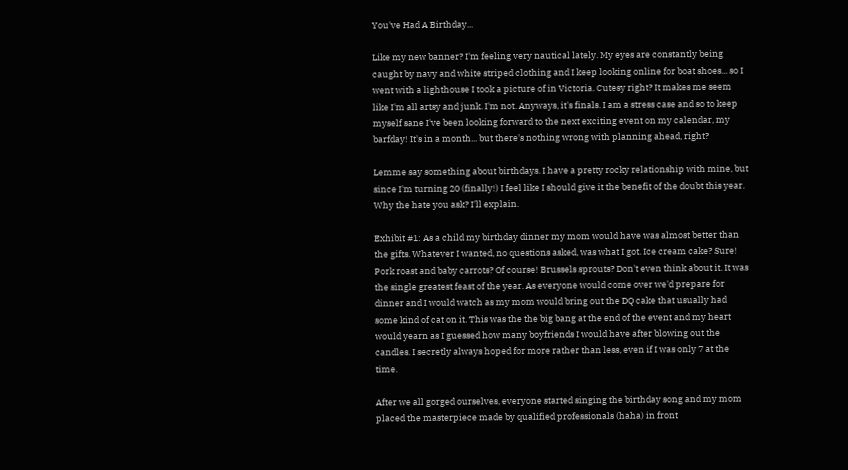You've Had A Birthday...

Like my new banner? I'm feeling very nautical lately. My eyes are constantly being caught by navy and white striped clothing and I keep looking online for boat shoes... so I went with a lighthouse I took a picture of in Victoria. Cutesy right? It makes me seem like I'm all artsy and junk. I'm not. Anyways, it's finals. I am a stress case and so to keep myself sane I've been looking forward to the next exciting event on my calendar, my barfday! It's in a month... but there's nothing wrong with planning ahead, right?

Lemme say something about birthdays. I have a pretty rocky relationship with mine, but since I'm turning 20 (finally!) I feel like I should give it the benefit of the doubt this year. Why the hate you ask? I'll explain.

Exhibit #1: As a child my birthday dinner my mom would have was almost better than the gifts. Whatever I wanted, no questions asked, was what I got. Ice cream cake? Sure! Pork roast and baby carrots? Of course! Brussels sprouts? Don't even think about it. It was the single greatest feast of the year. As everyone would come over we'd prepare for dinner and I would watch as my mom would bring out the DQ cake that usually had some kind of cat on it. This was the the big bang at the end of the event and my heart would yearn as I guessed how many boyfriends I would have after blowing out the candles. I secretly always hoped for more rather than less, even if I was only 7 at the time.

After we all gorged ourselves, everyone started singing the birthday song and my mom placed the masterpiece made by qualified professionals (haha) in front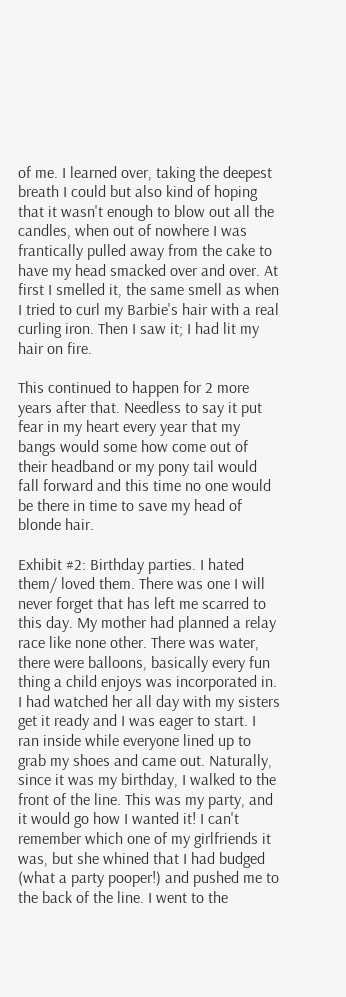of me. I learned over, taking the deepest breath I could but also kind of hoping that it wasn't enough to blow out all the candles, when out of nowhere I was frantically pulled away from the cake to have my head smacked over and over. At first I smelled it, the same smell as when I tried to curl my Barbie's hair with a real curling iron. Then I saw it; I had lit my hair on fire.

This continued to happen for 2 more years after that. Needless to say it put fear in my heart every year that my bangs would some how come out of their headband or my pony tail would fall forward and this time no one would be there in time to save my head of blonde hair.

Exhibit #2: Birthday parties. I hated them/ loved them. There was one I will never forget that has left me scarred to this day. My mother had planned a relay race like none other. There was water, there were balloons, basically every fun thing a child enjoys was incorporated in. I had watched her all day with my sisters get it ready and I was eager to start. I ran inside while everyone lined up to grab my shoes and came out. Naturally, since it was my birthday, I walked to the front of the line. This was my party, and it would go how I wanted it! I can't remember which one of my girlfriends it was, but she whined that I had budged (what a party pooper!) and pushed me to the back of the line. I went to the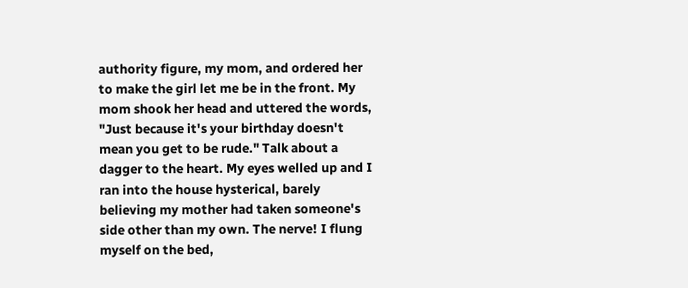authority figure, my mom, and ordered her to make the girl let me be in the front. My mom shook her head and uttered the words, "Just because it's your birthday doesn't mean you get to be rude." Talk about a dagger to the heart. My eyes welled up and I ran into the house hysterical, barely believing my mother had taken someone's side other than my own. The nerve! I flung myself on the bed,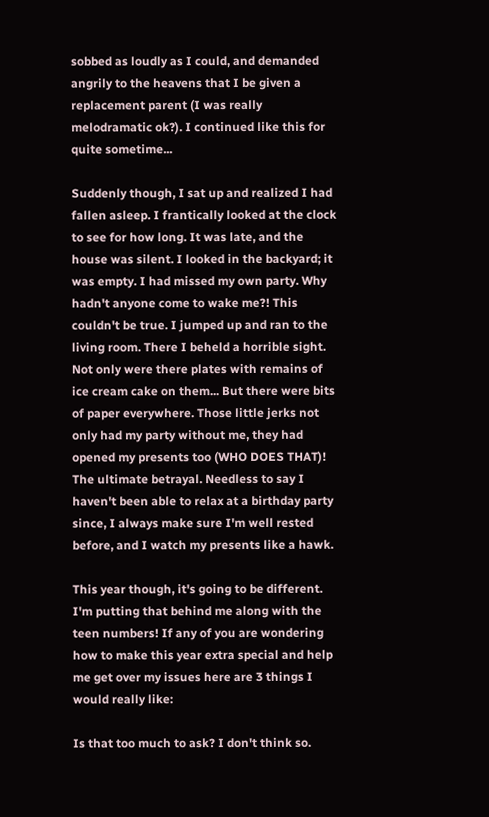sobbed as loudly as I could, and demanded angrily to the heavens that I be given a replacement parent (I was really melodramatic ok?). I continued like this for quite sometime...

Suddenly though, I sat up and realized I had fallen asleep. I frantically looked at the clock to see for how long. It was late, and the house was silent. I looked in the backyard; it was empty. I had missed my own party. Why hadn't anyone come to wake me?! This couldn't be true. I jumped up and ran to the living room. There I beheld a horrible sight. Not only were there plates with remains of ice cream cake on them... But there were bits of paper everywhere. Those little jerks not only had my party without me, they had opened my presents too (WHO DOES THAT)! The ultimate betrayal. Needless to say I haven't been able to relax at a birthday party since, I always make sure I'm well rested before, and I watch my presents like a hawk.

This year though, it's going to be different. I'm putting that behind me along with the teen numbers! If any of you are wondering how to make this year extra special and help me get over my issues here are 3 things I would really like:

Is that too much to ask? I don't think so.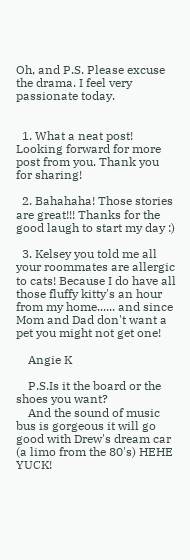Oh, and P.S. Please excuse the drama. I feel very passionate today.


  1. What a neat post! Looking forward for more post from you. Thank you for sharing!

  2. Bahahaha! Those stories are great!!! Thanks for the good laugh to start my day :)

  3. Kelsey you told me all your roommates are allergic to cats! Because I do have all those fluffy kitty's an hour from my home...... and since Mom and Dad don't want a pet you might not get one!

    Angie K

    P.S.Is it the board or the shoes you want?
    And the sound of music bus is gorgeous it will go good with Drew's dream car (a limo from the 80's) HEHE YUCK!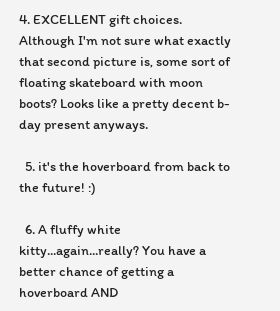4. EXCELLENT gift choices. Although I'm not sure what exactly that second picture is, some sort of floating skateboard with moon boots? Looks like a pretty decent b-day present anyways.

  5. it's the hoverboard from back to the future! :)

  6. A fluffy white kitty...again...really? You have a better chance of getting a hoverboard AND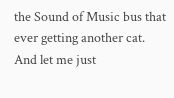the Sound of Music bus that ever getting another cat. And let me just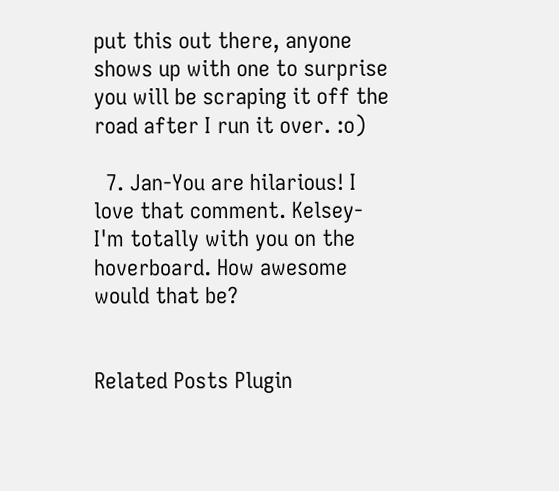put this out there, anyone shows up with one to surprise you will be scraping it off the road after I run it over. :o)

  7. Jan-You are hilarious! I love that comment. Kelsey- I'm totally with you on the hoverboard. How awesome would that be?


Related Posts Plugin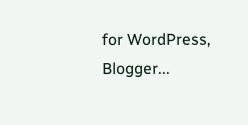for WordPress, Blogger...